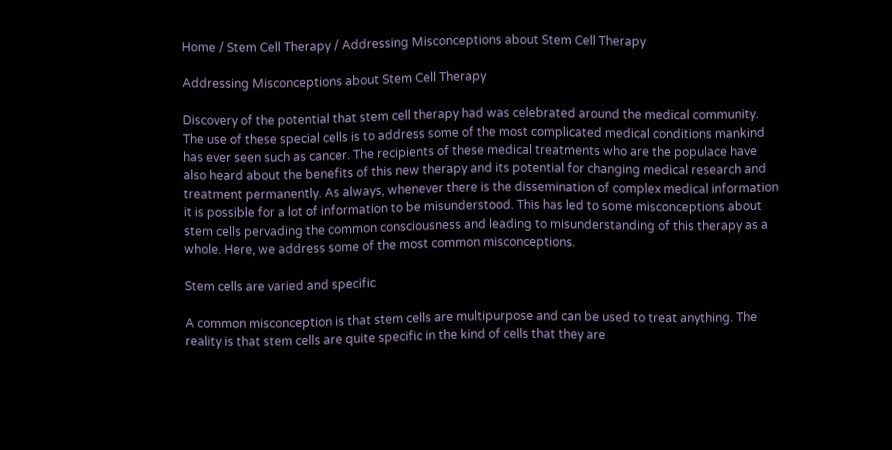Home / Stem Cell Therapy / Addressing Misconceptions about Stem Cell Therapy

Addressing Misconceptions about Stem Cell Therapy

Discovery of the potential that stem cell therapy had was celebrated around the medical community. The use of these special cells is to address some of the most complicated medical conditions mankind has ever seen such as cancer. The recipients of these medical treatments who are the populace have also heard about the benefits of this new therapy and its potential for changing medical research and treatment permanently. As always, whenever there is the dissemination of complex medical information it is possible for a lot of information to be misunderstood. This has led to some misconceptions about stem cells pervading the common consciousness and leading to misunderstanding of this therapy as a whole. Here, we address some of the most common misconceptions.

Stem cells are varied and specific

A common misconception is that stem cells are multipurpose and can be used to treat anything. The reality is that stem cells are quite specific in the kind of cells that they are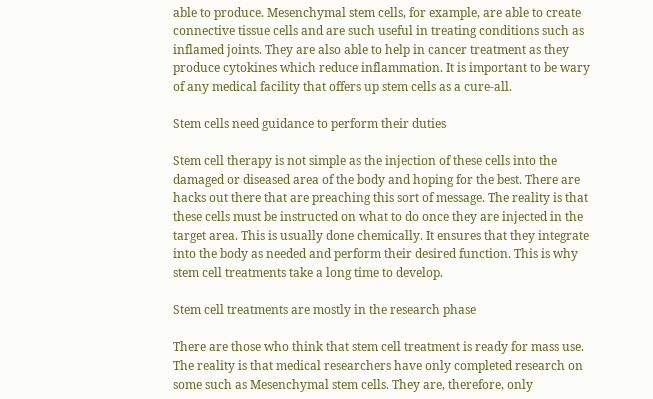able to produce. Mesenchymal stem cells, for example, are able to create connective tissue cells and are such useful in treating conditions such as inflamed joints. They are also able to help in cancer treatment as they produce cytokines which reduce inflammation. It is important to be wary of any medical facility that offers up stem cells as a cure-all.

Stem cells need guidance to perform their duties

Stem cell therapy is not simple as the injection of these cells into the damaged or diseased area of the body and hoping for the best. There are hacks out there that are preaching this sort of message. The reality is that these cells must be instructed on what to do once they are injected in the target area. This is usually done chemically. It ensures that they integrate into the body as needed and perform their desired function. This is why stem cell treatments take a long time to develop.

Stem cell treatments are mostly in the research phase

There are those who think that stem cell treatment is ready for mass use. The reality is that medical researchers have only completed research on some such as Mesenchymal stem cells. They are, therefore, only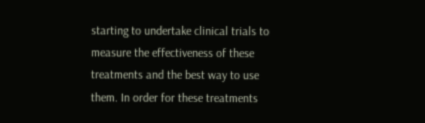starting to undertake clinical trials to measure the effectiveness of these treatments and the best way to use them. In order for these treatments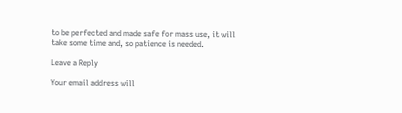to be perfected and made safe for mass use, it will take some time and, so patience is needed.

Leave a Reply

Your email address will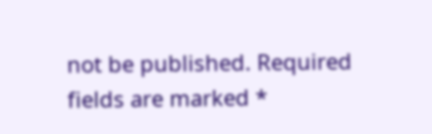not be published. Required fields are marked *